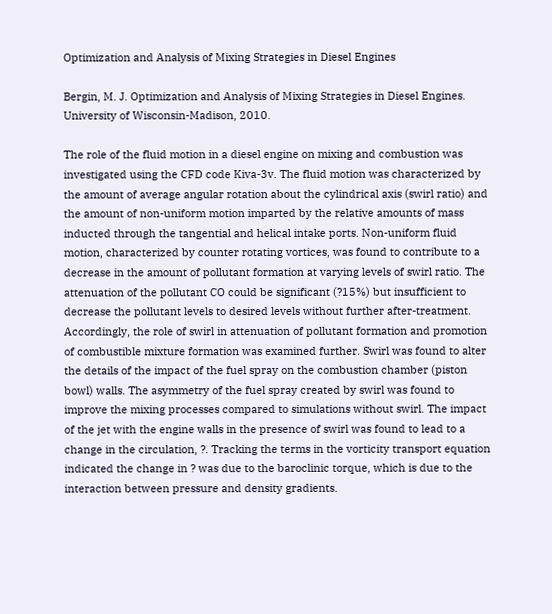Optimization and Analysis of Mixing Strategies in Diesel Engines

Bergin, M. J. Optimization and Analysis of Mixing Strategies in Diesel Engines. University of Wisconsin-Madison, 2010.

The role of the fluid motion in a diesel engine on mixing and combustion was investigated using the CFD code Kiva-3v. The fluid motion was characterized by the amount of average angular rotation about the cylindrical axis (swirl ratio) and the amount of non-uniform motion imparted by the relative amounts of mass inducted through the tangential and helical intake ports. Non-uniform fluid motion, characterized by counter rotating vortices, was found to contribute to a decrease in the amount of pollutant formation at varying levels of swirl ratio. The attenuation of the pollutant CO could be significant (?15%) but insufficient to decrease the pollutant levels to desired levels without further after-treatment. Accordingly, the role of swirl in attenuation of pollutant formation and promotion of combustible mixture formation was examined further. Swirl was found to alter the details of the impact of the fuel spray on the combustion chamber (piston bowl) walls. The asymmetry of the fuel spray created by swirl was found to improve the mixing processes compared to simulations without swirl. The impact of the jet with the engine walls in the presence of swirl was found to lead to a change in the circulation, ?. Tracking the terms in the vorticity transport equation indicated the change in ? was due to the baroclinic torque, which is due to the interaction between pressure and density gradients.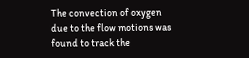The convection of oxygen due to the flow motions was found to track the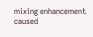mixing enhancement caused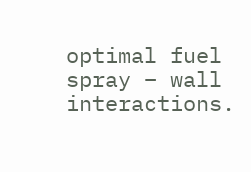optimal fuel spray – wall interactions.